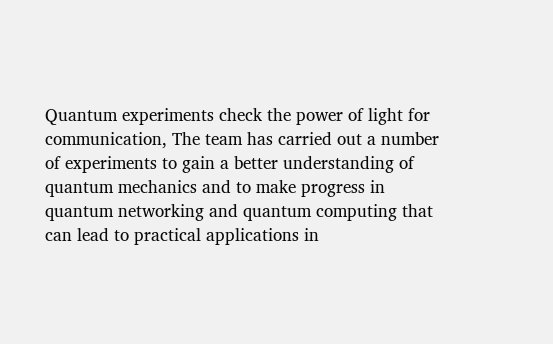Quantum experiments check the power of light for communication, The team has carried out a number of experiments to gain a better understanding of quantum mechanics and to make progress in quantum networking and quantum computing that can lead to practical applications in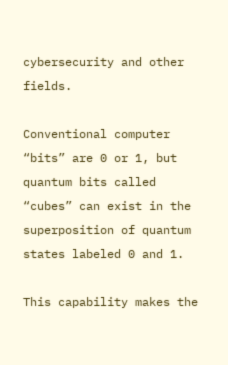cybersecurity and other fields.

Conventional computer “bits” are 0 or 1, but quantum bits called “cubes” can exist in the superposition of quantum states labeled 0 and 1.

This capability makes the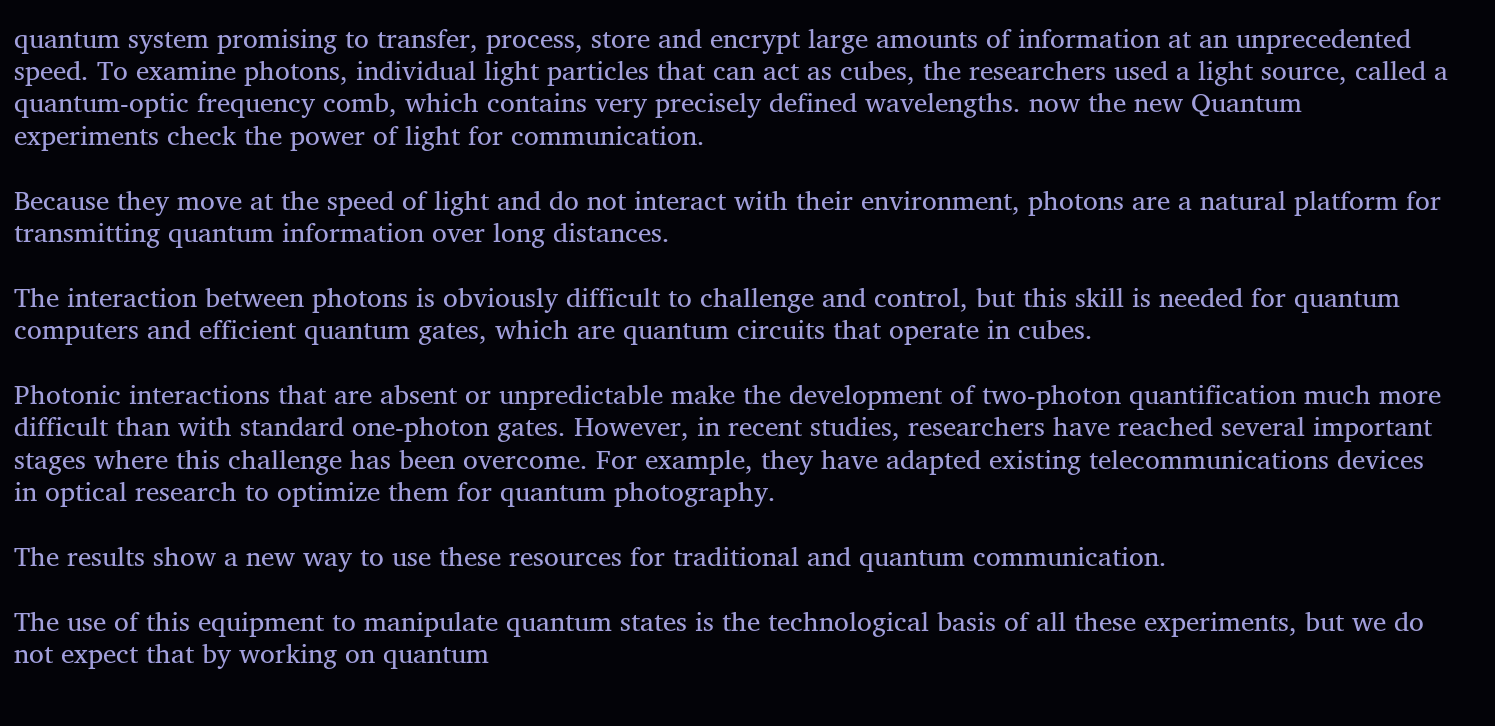quantum system promising to transfer, process, store and encrypt large amounts of information at an unprecedented speed. To examine photons, individual light particles that can act as cubes, the researchers used a light source, called a quantum-optic frequency comb, which contains very precisely defined wavelengths. now the new Quantum experiments check the power of light for communication.

Because they move at the speed of light and do not interact with their environment, photons are a natural platform for transmitting quantum information over long distances.

The interaction between photons is obviously difficult to challenge and control, but this skill is needed for quantum computers and efficient quantum gates, which are quantum circuits that operate in cubes.

Photonic interactions that are absent or unpredictable make the development of two-photon quantification much more difficult than with standard one-photon gates. However, in recent studies, researchers have reached several important stages where this challenge has been overcome. For example, they have adapted existing telecommunications devices in optical research to optimize them for quantum photography.

The results show a new way to use these resources for traditional and quantum communication.

The use of this equipment to manipulate quantum states is the technological basis of all these experiments, but we do not expect that by working on quantum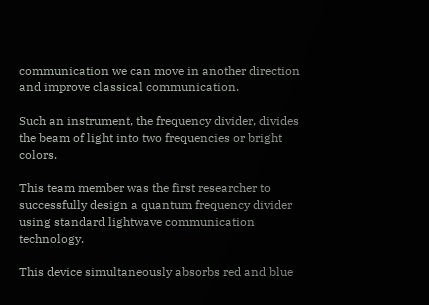communication we can move in another direction and improve classical communication.

Such an instrument, the frequency divider, divides the beam of light into two frequencies or bright colors.

This team member was the first researcher to successfully design a quantum frequency divider using standard lightwave communication technology.

This device simultaneously absorbs red and blue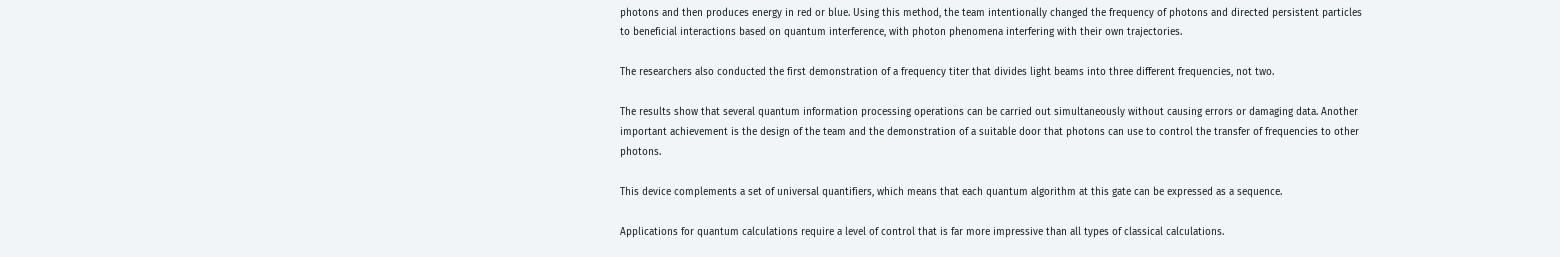photons and then produces energy in red or blue. Using this method, the team intentionally changed the frequency of photons and directed persistent particles to beneficial interactions based on quantum interference, with photon phenomena interfering with their own trajectories.

The researchers also conducted the first demonstration of a frequency titer that divides light beams into three different frequencies, not two.

The results show that several quantum information processing operations can be carried out simultaneously without causing errors or damaging data. Another important achievement is the design of the team and the demonstration of a suitable door that photons can use to control the transfer of frequencies to other photons.

This device complements a set of universal quantifiers, which means that each quantum algorithm at this gate can be expressed as a sequence.

Applications for quantum calculations require a level of control that is far more impressive than all types of classical calculations.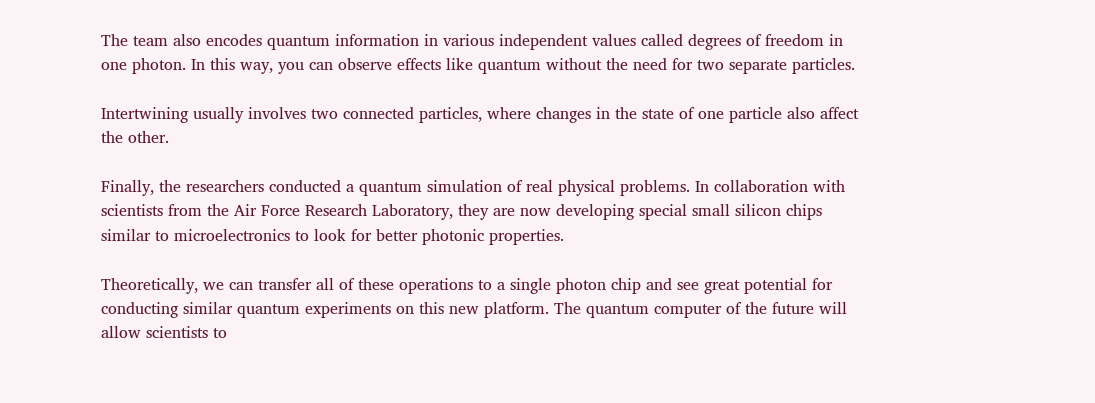The team also encodes quantum information in various independent values called degrees of freedom in one photon. In this way, you can observe effects like quantum without the need for two separate particles.

Intertwining usually involves two connected particles, where changes in the state of one particle also affect the other.

Finally, the researchers conducted a quantum simulation of real physical problems. In collaboration with scientists from the Air Force Research Laboratory, they are now developing special small silicon chips similar to microelectronics to look for better photonic properties.

Theoretically, we can transfer all of these operations to a single photon chip and see great potential for conducting similar quantum experiments on this new platform. The quantum computer of the future will allow scientists to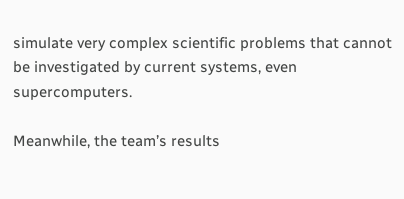simulate very complex scientific problems that cannot be investigated by current systems, even supercomputers.

Meanwhile, the team’s results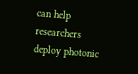can help researchers deploy photonic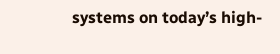systems on today’s high-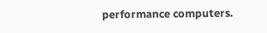performance computers.